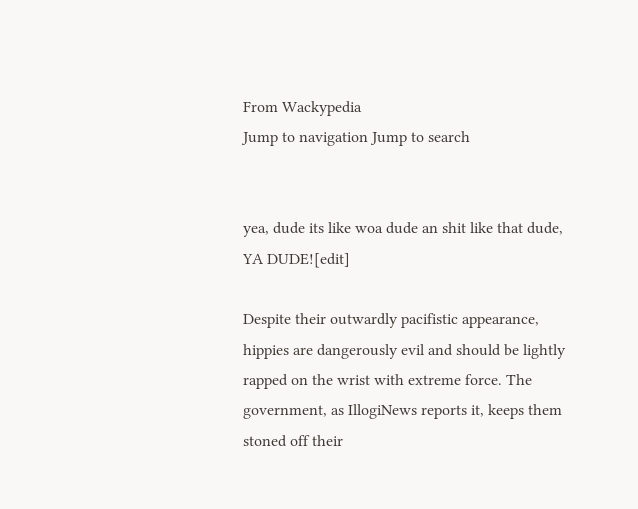From Wackypedia
Jump to navigation Jump to search


yea, dude its like woa dude an shit like that dude, YA DUDE![edit]

Despite their outwardly pacifistic appearance, hippies are dangerously evil and should be lightly rapped on the wrist with extreme force. The government, as IllogiNews reports it, keeps them stoned off their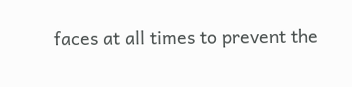faces at all times to prevent the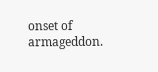onset of armageddon.